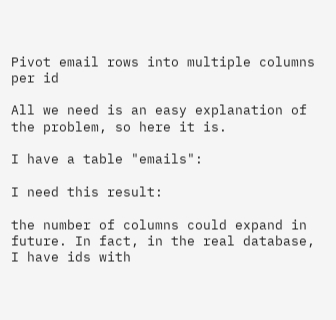Pivot email rows into multiple columns per id

All we need is an easy explanation of the problem, so here it is.

I have a table "emails":

I need this result:

the number of columns could expand in future. In fact, in the real database, I have ids with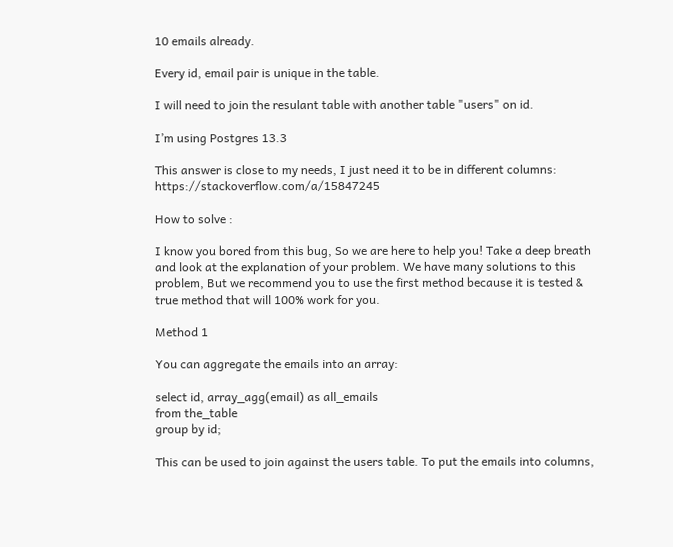10 emails already.

Every id, email pair is unique in the table.

I will need to join the resulant table with another table "users" on id.

I’m using Postgres 13.3

This answer is close to my needs, I just need it to be in different columns: https://stackoverflow.com/a/15847245

How to solve :

I know you bored from this bug, So we are here to help you! Take a deep breath and look at the explanation of your problem. We have many solutions to this problem, But we recommend you to use the first method because it is tested & true method that will 100% work for you.

Method 1

You can aggregate the emails into an array:

select id, array_agg(email) as all_emails
from the_table
group by id;

This can be used to join against the users table. To put the emails into columns,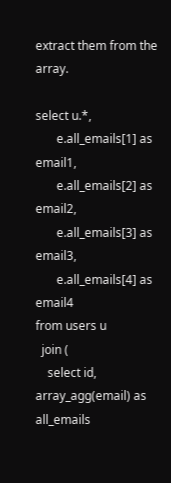extract them from the array.

select u.*,
       e.all_emails[1] as email1,
       e.all_emails[2] as email2,
       e.all_emails[3] as email3,
       e.all_emails[4] as email4
from users u
  join (
    select id, array_agg(email) as all_emails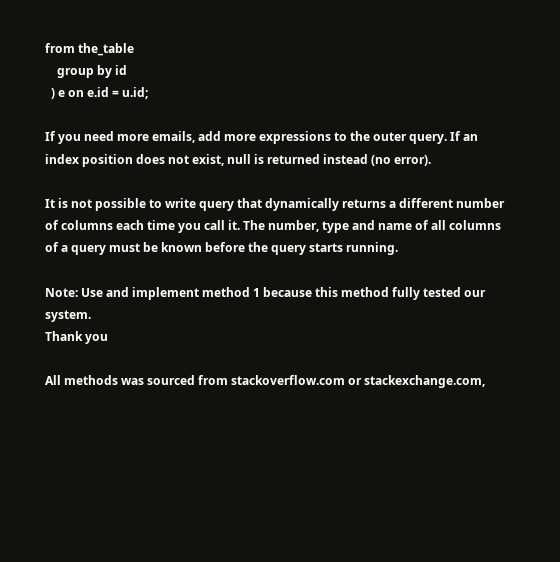from the_table
    group by id
  ) e on e.id = u.id;

If you need more emails, add more expressions to the outer query. If an index position does not exist, null is returned instead (no error).

It is not possible to write query that dynamically returns a different number of columns each time you call it. The number, type and name of all columns of a query must be known before the query starts running.

Note: Use and implement method 1 because this method fully tested our system.
Thank you

All methods was sourced from stackoverflow.com or stackexchange.com,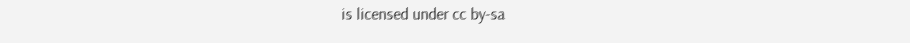is licensed under cc by-sa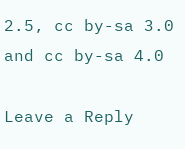2.5, cc by-sa 3.0 and cc by-sa 4.0

Leave a Reply